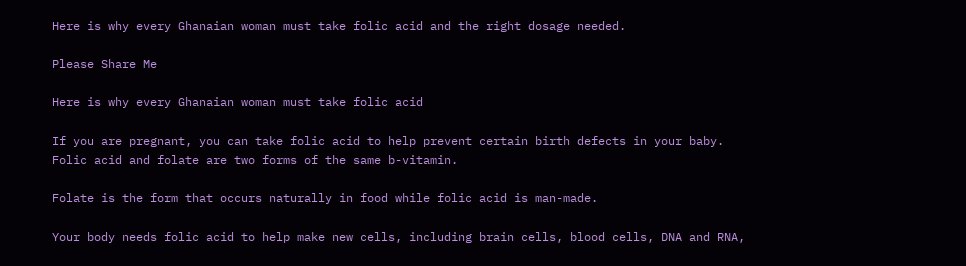Here is why every Ghanaian woman must take folic acid and the right dosage needed.

Please Share Me

Here is why every Ghanaian woman must take folic acid

If you are pregnant, you can take folic acid to help prevent certain birth defects in your baby. Folic acid and folate are two forms of the same b-vitamin.

Folate is the form that occurs naturally in food while folic acid is man-made.

Your body needs folic acid to help make new cells, including brain cells, blood cells, DNA and RNA,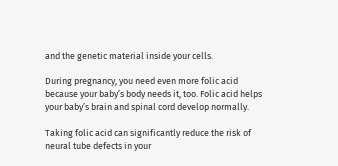and the genetic material inside your cells.

During pregnancy, you need even more folic acid because your baby’s body needs it, too. Folic acid helps your baby’s brain and spinal cord develop normally.

Taking folic acid can significantly reduce the risk of neural tube defects in your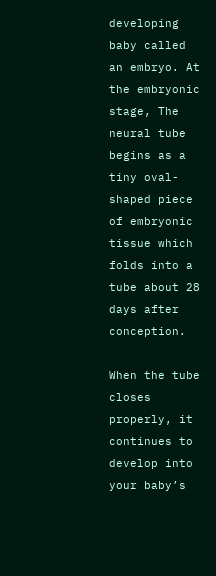developing baby called an embryo. At the embryonic stage, The neural tube begins as a tiny oval-shaped piece of embryonic tissue which folds into a tube about 28 days after conception.

When the tube closes properly, it continues to develop into your baby’s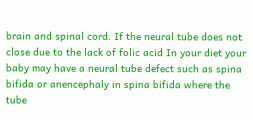brain and spinal cord. If the neural tube does not close due to the lack of folic acid In your diet your baby may have a neural tube defect such as spina bifida or anencephaly in spina bifida where the tube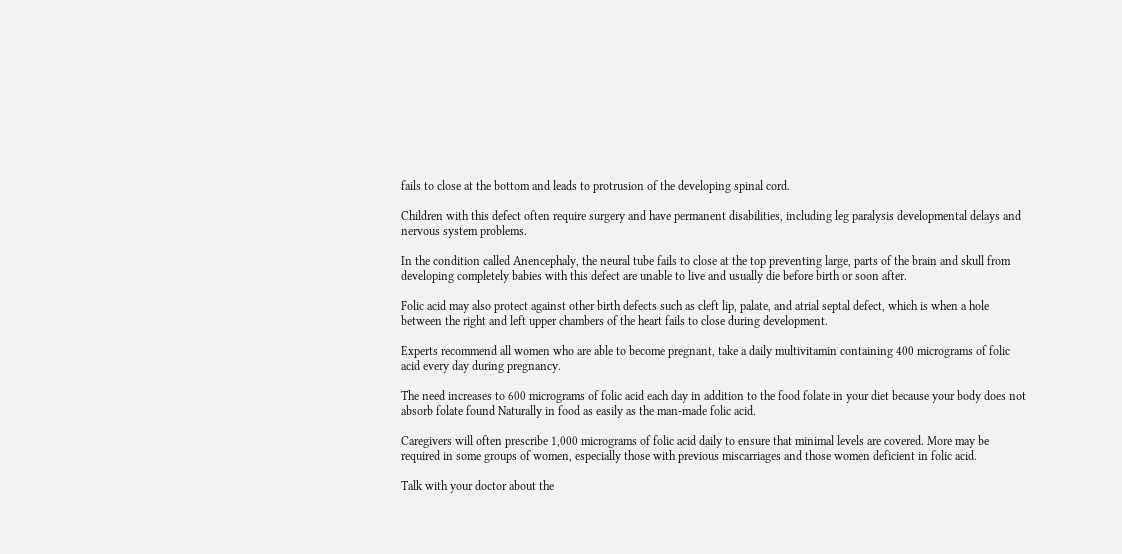fails to close at the bottom and leads to protrusion of the developing spinal cord.

Children with this defect often require surgery and have permanent disabilities, including leg paralysis developmental delays and nervous system problems.

In the condition called Anencephaly, the neural tube fails to close at the top preventing large, parts of the brain and skull from developing completely babies with this defect are unable to live and usually die before birth or soon after.

Folic acid may also protect against other birth defects such as cleft lip, palate, and atrial septal defect, which is when a hole between the right and left upper chambers of the heart fails to close during development.

Experts recommend all women who are able to become pregnant, take a daily multivitamin containing 400 micrograms of folic acid every day during pregnancy.

The need increases to 600 micrograms of folic acid each day in addition to the food folate in your diet because your body does not absorb folate found Naturally in food as easily as the man-made folic acid.

Caregivers will often prescribe 1,000 micrograms of folic acid daily to ensure that minimal levels are covered. More may be required in some groups of women, especially those with previous miscarriages and those women deficient in folic acid.

Talk with your doctor about the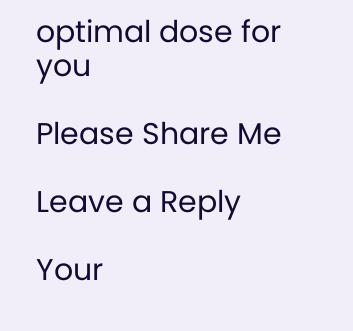optimal dose for you

Please Share Me

Leave a Reply

Your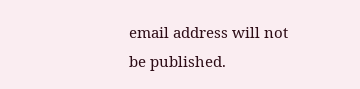email address will not be published.